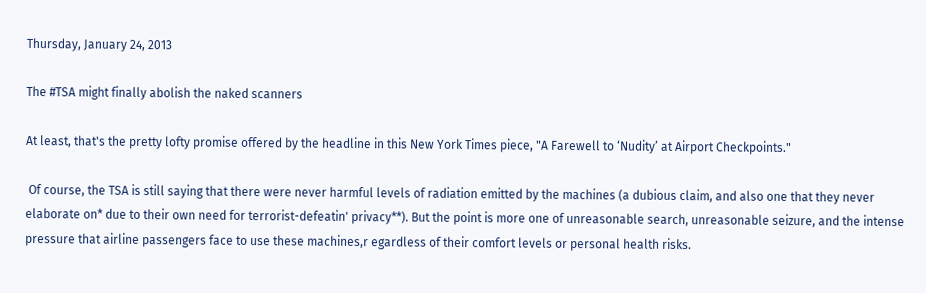Thursday, January 24, 2013

The #TSA might finally abolish the naked scanners

At least, that's the pretty lofty promise offered by the headline in this New York Times piece, "A Farewell to ‘Nudity’ at Airport Checkpoints."

 Of course, the TSA is still saying that there were never harmful levels of radiation emitted by the machines (a dubious claim, and also one that they never elaborate on* due to their own need for terrorist-defeatin' privacy**). But the point is more one of unreasonable search, unreasonable seizure, and the intense pressure that airline passengers face to use these machines,r egardless of their comfort levels or personal health risks.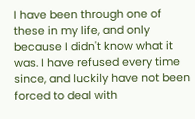I have been through one of these in my life, and only because I didn't know what it was. I have refused every time since, and luckily have not been forced to deal with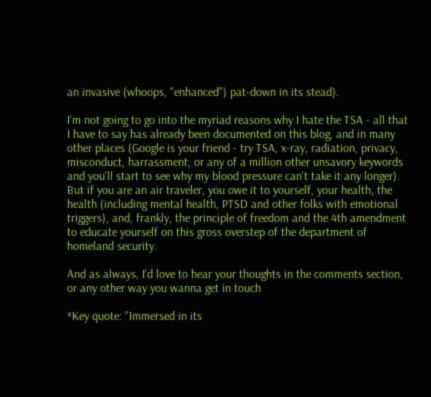an invasive (whoops, "enhanced") pat-down in its stead).

I'm not going to go into the myriad reasons why I hate the TSA - all that I have to say has already been documented on this blog, and in many other places (Google is your friend - try TSA, x-ray, radiation, privacy, misconduct, harrassment, or any of a million other unsavory keywords and you'll start to see why my blood pressure can't take it any longer). But if you are an air traveler, you owe it to yourself, your health, the health (including mental health, PTSD and other folks with emotional triggers), and, frankly, the principle of freedom and the 4th amendment to educate yourself on this gross overstep of the department of homeland security.

And as always, I'd love to hear your thoughts in the comments section, or any other way you wanna get in touch

*Key quote: "Immersed in its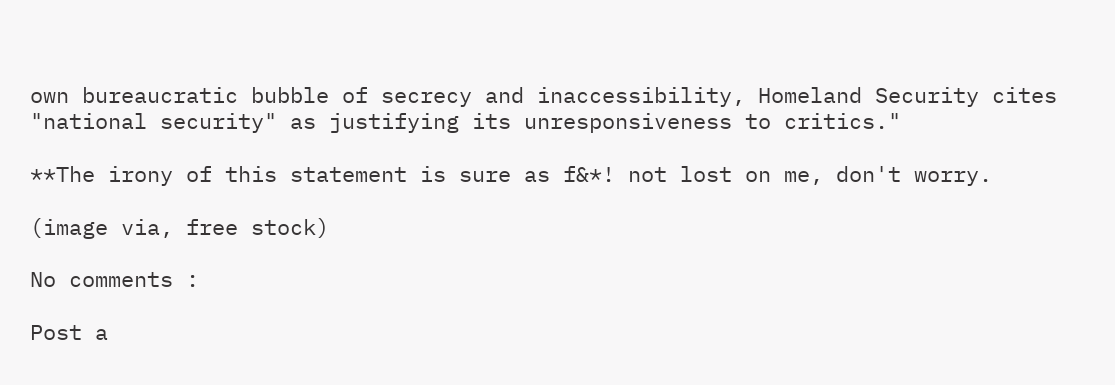own bureaucratic bubble of secrecy and inaccessibility, Homeland Security cites "national security" as justifying its unresponsiveness to critics."

**The irony of this statement is sure as f&*! not lost on me, don't worry.

(image via, free stock)

No comments :

Post a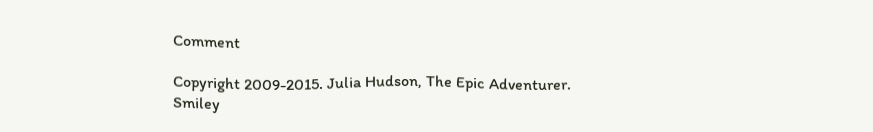Comment

Copyright 2009-2015. Julia Hudson, The Epic Adventurer.
Smiley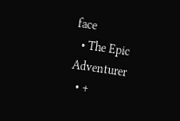face
  • The Epic Adventurer
  • +